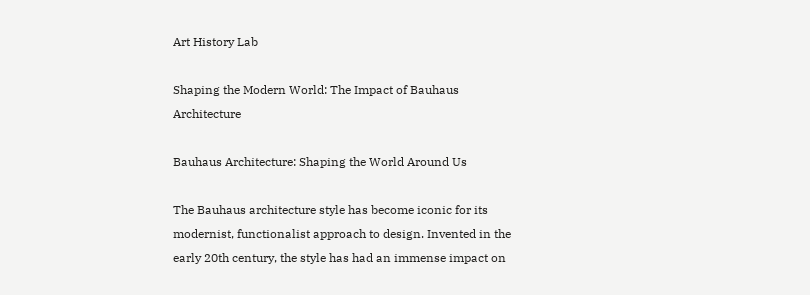Art History Lab

Shaping the Modern World: The Impact of Bauhaus Architecture

Bauhaus Architecture: Shaping the World Around Us

The Bauhaus architecture style has become iconic for its modernist, functionalist approach to design. Invented in the early 20th century, the style has had an immense impact on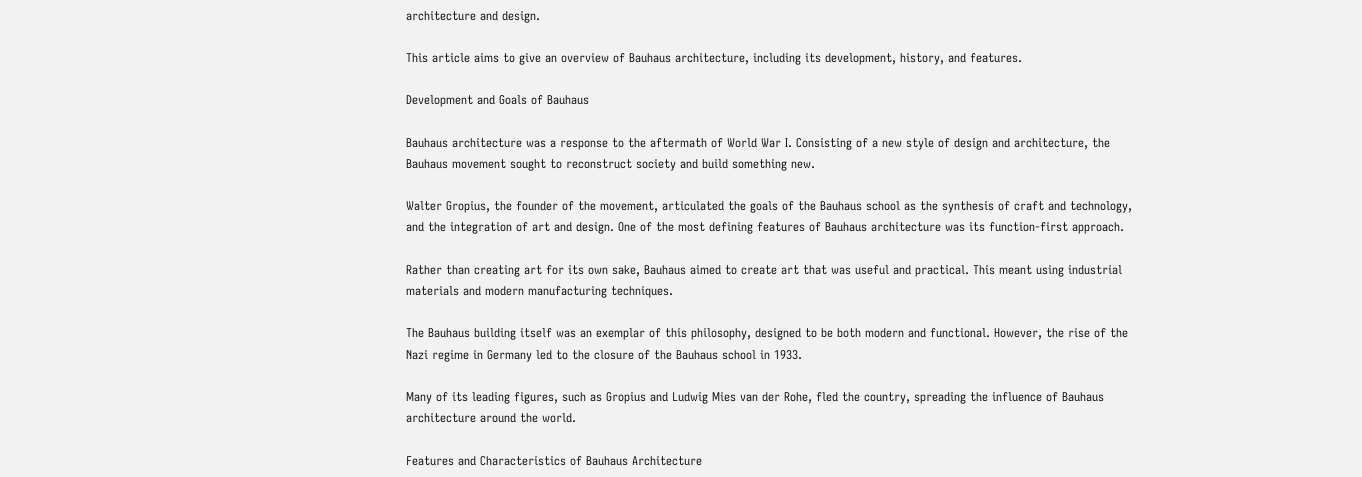architecture and design.

This article aims to give an overview of Bauhaus architecture, including its development, history, and features.

Development and Goals of Bauhaus

Bauhaus architecture was a response to the aftermath of World War I. Consisting of a new style of design and architecture, the Bauhaus movement sought to reconstruct society and build something new.

Walter Gropius, the founder of the movement, articulated the goals of the Bauhaus school as the synthesis of craft and technology, and the integration of art and design. One of the most defining features of Bauhaus architecture was its function-first approach.

Rather than creating art for its own sake, Bauhaus aimed to create art that was useful and practical. This meant using industrial materials and modern manufacturing techniques.

The Bauhaus building itself was an exemplar of this philosophy, designed to be both modern and functional. However, the rise of the Nazi regime in Germany led to the closure of the Bauhaus school in 1933.

Many of its leading figures, such as Gropius and Ludwig Mies van der Rohe, fled the country, spreading the influence of Bauhaus architecture around the world.

Features and Characteristics of Bauhaus Architecture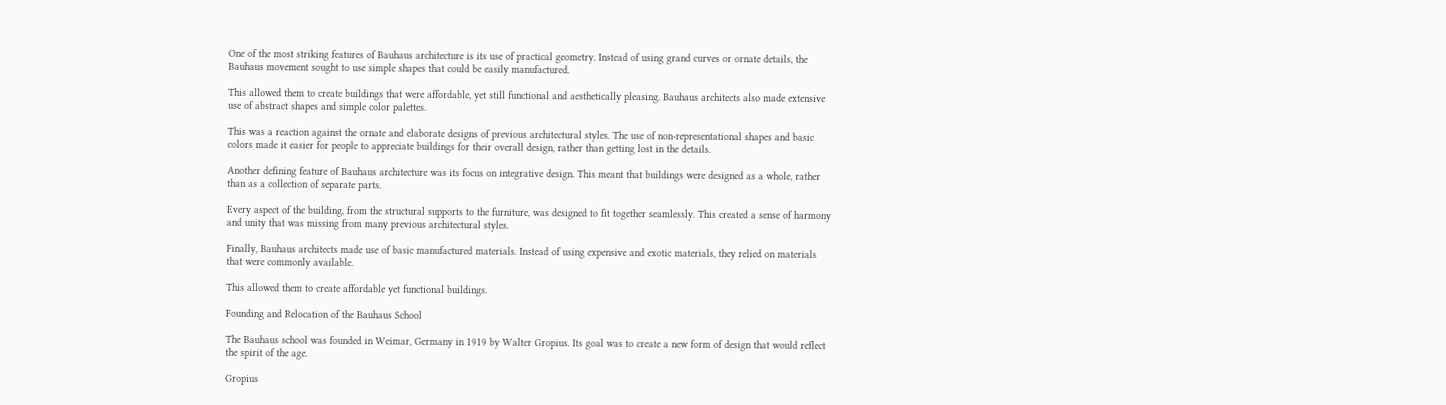One of the most striking features of Bauhaus architecture is its use of practical geometry. Instead of using grand curves or ornate details, the Bauhaus movement sought to use simple shapes that could be easily manufactured.

This allowed them to create buildings that were affordable, yet still functional and aesthetically pleasing. Bauhaus architects also made extensive use of abstract shapes and simple color palettes.

This was a reaction against the ornate and elaborate designs of previous architectural styles. The use of non-representational shapes and basic colors made it easier for people to appreciate buildings for their overall design, rather than getting lost in the details.

Another defining feature of Bauhaus architecture was its focus on integrative design. This meant that buildings were designed as a whole, rather than as a collection of separate parts.

Every aspect of the building, from the structural supports to the furniture, was designed to fit together seamlessly. This created a sense of harmony and unity that was missing from many previous architectural styles.

Finally, Bauhaus architects made use of basic manufactured materials. Instead of using expensive and exotic materials, they relied on materials that were commonly available.

This allowed them to create affordable yet functional buildings.

Founding and Relocation of the Bauhaus School

The Bauhaus school was founded in Weimar, Germany in 1919 by Walter Gropius. Its goal was to create a new form of design that would reflect the spirit of the age.

Gropius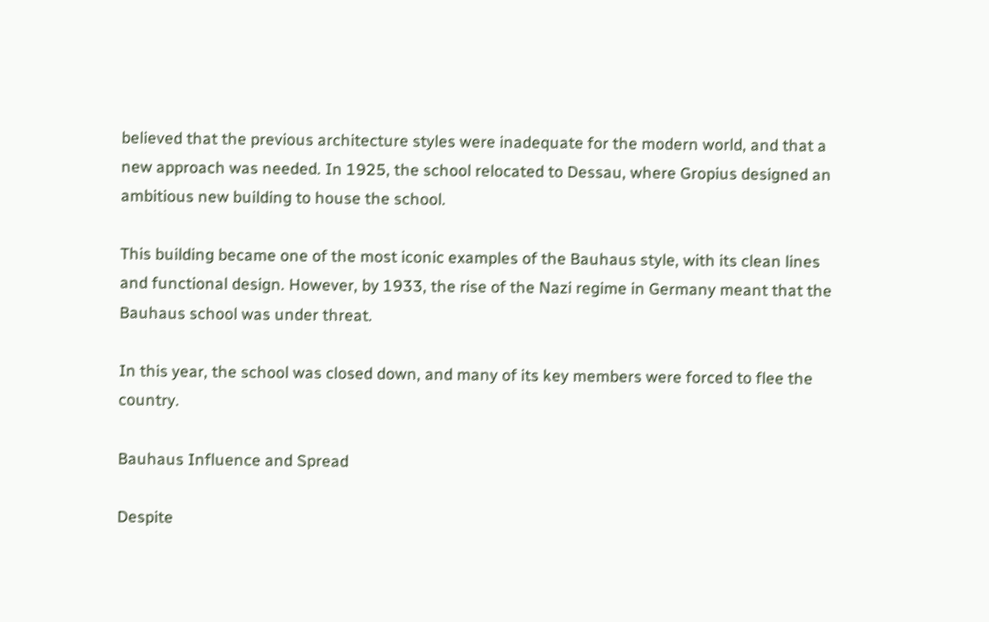believed that the previous architecture styles were inadequate for the modern world, and that a new approach was needed. In 1925, the school relocated to Dessau, where Gropius designed an ambitious new building to house the school.

This building became one of the most iconic examples of the Bauhaus style, with its clean lines and functional design. However, by 1933, the rise of the Nazi regime in Germany meant that the Bauhaus school was under threat.

In this year, the school was closed down, and many of its key members were forced to flee the country.

Bauhaus Influence and Spread

Despite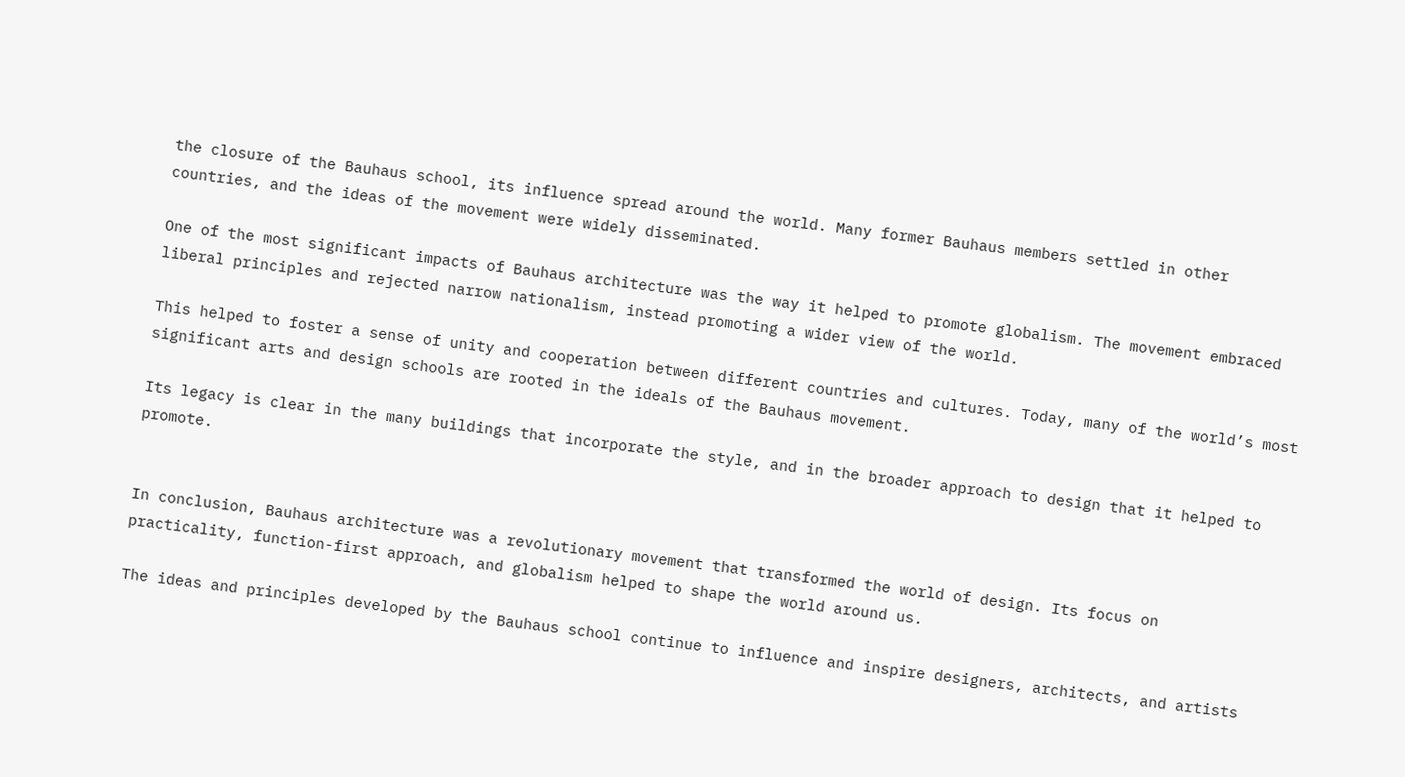the closure of the Bauhaus school, its influence spread around the world. Many former Bauhaus members settled in other countries, and the ideas of the movement were widely disseminated.

One of the most significant impacts of Bauhaus architecture was the way it helped to promote globalism. The movement embraced liberal principles and rejected narrow nationalism, instead promoting a wider view of the world.

This helped to foster a sense of unity and cooperation between different countries and cultures. Today, many of the world’s most significant arts and design schools are rooted in the ideals of the Bauhaus movement.

Its legacy is clear in the many buildings that incorporate the style, and in the broader approach to design that it helped to promote.


In conclusion, Bauhaus architecture was a revolutionary movement that transformed the world of design. Its focus on practicality, function-first approach, and globalism helped to shape the world around us.

The ideas and principles developed by the Bauhaus school continue to influence and inspire designers, architects, and artists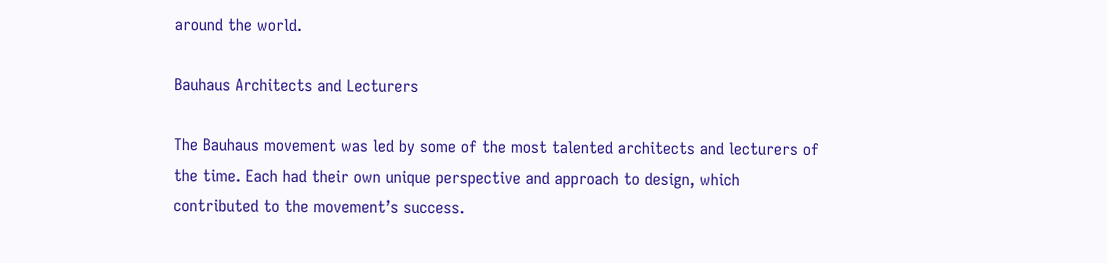around the world.

Bauhaus Architects and Lecturers

The Bauhaus movement was led by some of the most talented architects and lecturers of the time. Each had their own unique perspective and approach to design, which contributed to the movement’s success.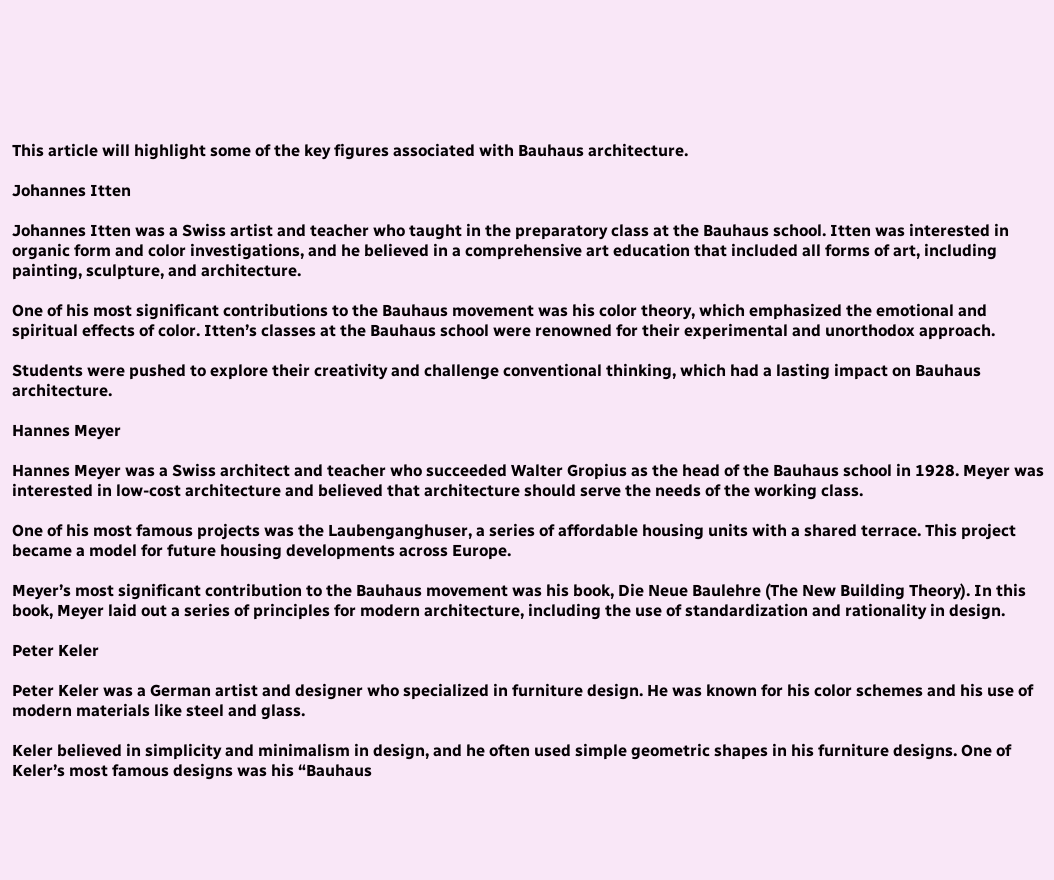This article will highlight some of the key figures associated with Bauhaus architecture.

Johannes Itten

Johannes Itten was a Swiss artist and teacher who taught in the preparatory class at the Bauhaus school. Itten was interested in organic form and color investigations, and he believed in a comprehensive art education that included all forms of art, including painting, sculpture, and architecture.

One of his most significant contributions to the Bauhaus movement was his color theory, which emphasized the emotional and spiritual effects of color. Itten’s classes at the Bauhaus school were renowned for their experimental and unorthodox approach.

Students were pushed to explore their creativity and challenge conventional thinking, which had a lasting impact on Bauhaus architecture.

Hannes Meyer

Hannes Meyer was a Swiss architect and teacher who succeeded Walter Gropius as the head of the Bauhaus school in 1928. Meyer was interested in low-cost architecture and believed that architecture should serve the needs of the working class.

One of his most famous projects was the Laubenganghuser, a series of affordable housing units with a shared terrace. This project became a model for future housing developments across Europe.

Meyer’s most significant contribution to the Bauhaus movement was his book, Die Neue Baulehre (The New Building Theory). In this book, Meyer laid out a series of principles for modern architecture, including the use of standardization and rationality in design.

Peter Keler

Peter Keler was a German artist and designer who specialized in furniture design. He was known for his color schemes and his use of modern materials like steel and glass.

Keler believed in simplicity and minimalism in design, and he often used simple geometric shapes in his furniture designs. One of Keler’s most famous designs was his “Bauhaus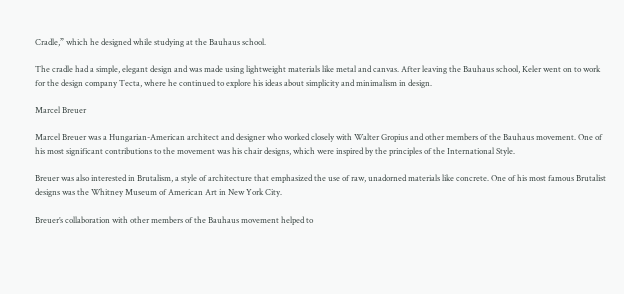Cradle,” which he designed while studying at the Bauhaus school.

The cradle had a simple, elegant design and was made using lightweight materials like metal and canvas. After leaving the Bauhaus school, Keler went on to work for the design company Tecta, where he continued to explore his ideas about simplicity and minimalism in design.

Marcel Breuer

Marcel Breuer was a Hungarian-American architect and designer who worked closely with Walter Gropius and other members of the Bauhaus movement. One of his most significant contributions to the movement was his chair designs, which were inspired by the principles of the International Style.

Breuer was also interested in Brutalism, a style of architecture that emphasized the use of raw, unadorned materials like concrete. One of his most famous Brutalist designs was the Whitney Museum of American Art in New York City.

Breuer’s collaboration with other members of the Bauhaus movement helped to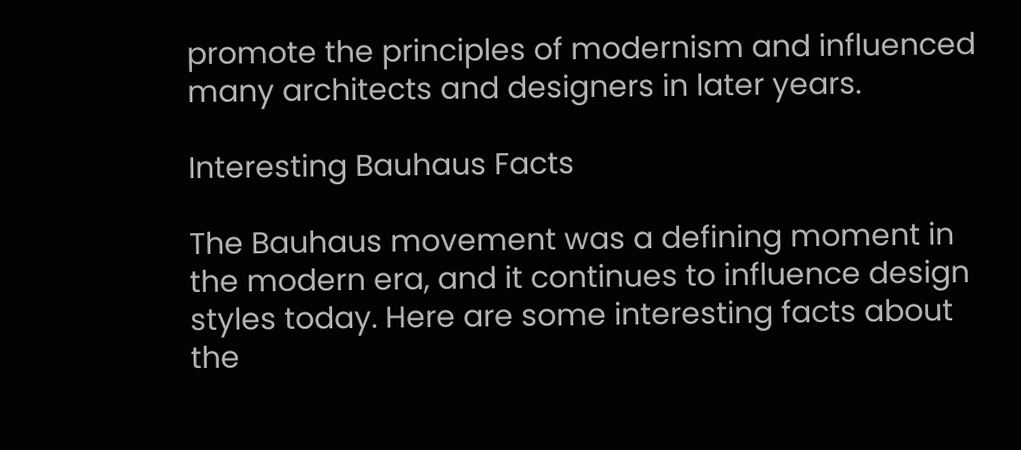promote the principles of modernism and influenced many architects and designers in later years.

Interesting Bauhaus Facts

The Bauhaus movement was a defining moment in the modern era, and it continues to influence design styles today. Here are some interesting facts about the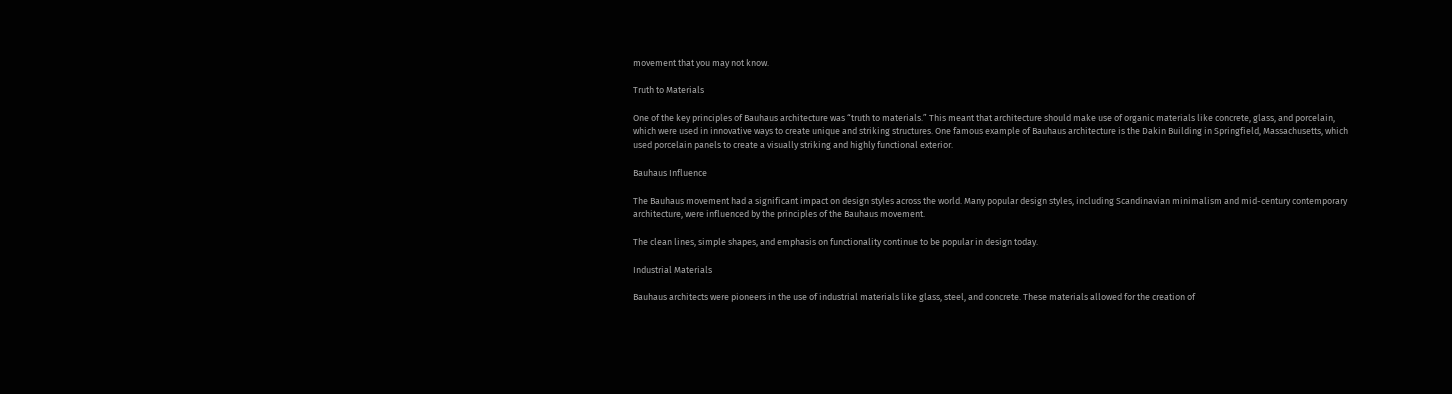movement that you may not know.

Truth to Materials

One of the key principles of Bauhaus architecture was “truth to materials.” This meant that architecture should make use of organic materials like concrete, glass, and porcelain, which were used in innovative ways to create unique and striking structures. One famous example of Bauhaus architecture is the Dakin Building in Springfield, Massachusetts, which used porcelain panels to create a visually striking and highly functional exterior.

Bauhaus Influence

The Bauhaus movement had a significant impact on design styles across the world. Many popular design styles, including Scandinavian minimalism and mid-century contemporary architecture, were influenced by the principles of the Bauhaus movement.

The clean lines, simple shapes, and emphasis on functionality continue to be popular in design today.

Industrial Materials

Bauhaus architects were pioneers in the use of industrial materials like glass, steel, and concrete. These materials allowed for the creation of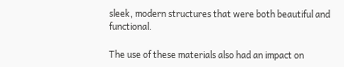sleek, modern structures that were both beautiful and functional.

The use of these materials also had an impact on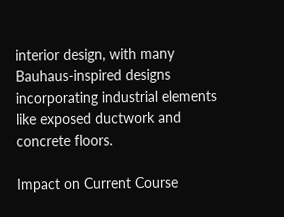interior design, with many Bauhaus-inspired designs incorporating industrial elements like exposed ductwork and concrete floors.

Impact on Current Course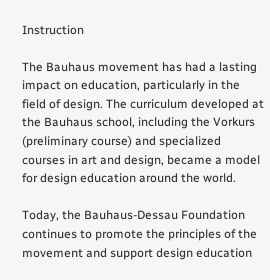Instruction

The Bauhaus movement has had a lasting impact on education, particularly in the field of design. The curriculum developed at the Bauhaus school, including the Vorkurs (preliminary course) and specialized courses in art and design, became a model for design education around the world.

Today, the Bauhaus-Dessau Foundation continues to promote the principles of the movement and support design education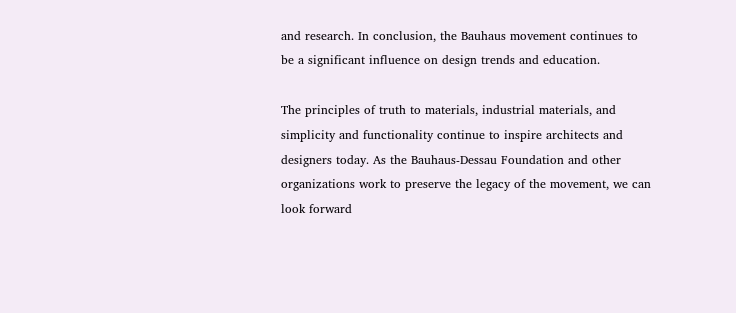and research. In conclusion, the Bauhaus movement continues to be a significant influence on design trends and education.

The principles of truth to materials, industrial materials, and simplicity and functionality continue to inspire architects and designers today. As the Bauhaus-Dessau Foundation and other organizations work to preserve the legacy of the movement, we can look forward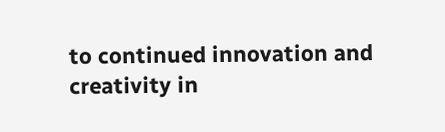to continued innovation and creativity in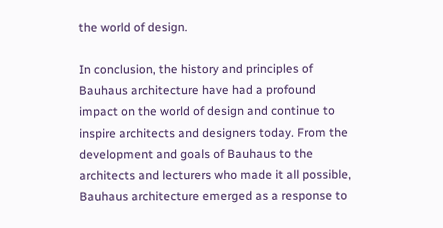the world of design.

In conclusion, the history and principles of Bauhaus architecture have had a profound impact on the world of design and continue to inspire architects and designers today. From the development and goals of Bauhaus to the architects and lecturers who made it all possible, Bauhaus architecture emerged as a response to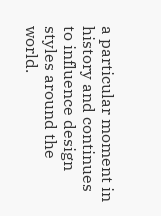a particular moment in history and continues to influence design styles around the world.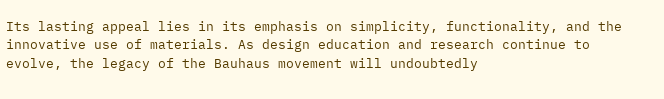Its lasting appeal lies in its emphasis on simplicity, functionality, and the innovative use of materials. As design education and research continue to evolve, the legacy of the Bauhaus movement will undoubtedly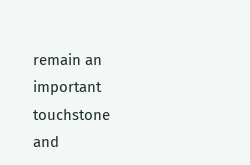remain an important touchstone and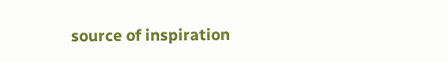source of inspiration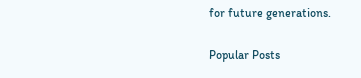for future generations.

Popular Posts